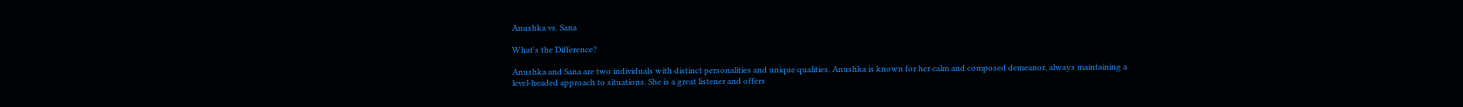Anushka vs. Sana

What's the Difference?

Anushka and Sana are two individuals with distinct personalities and unique qualities. Anushka is known for her calm and composed demeanor, always maintaining a level-headed approach to situations. She is a great listener and offers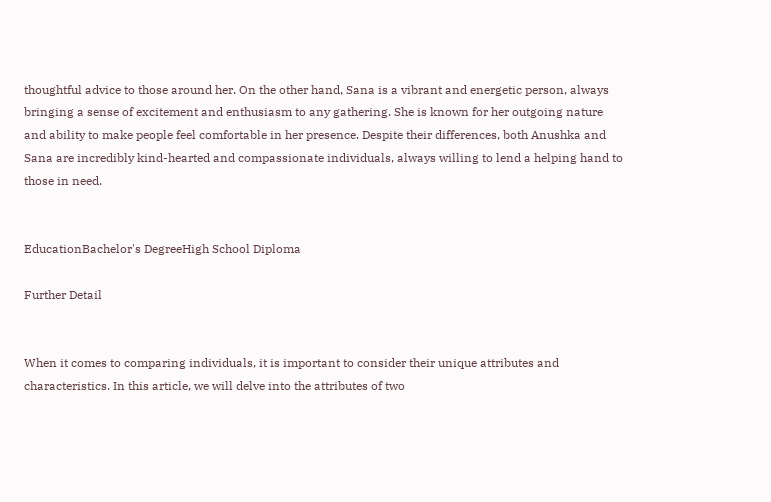thoughtful advice to those around her. On the other hand, Sana is a vibrant and energetic person, always bringing a sense of excitement and enthusiasm to any gathering. She is known for her outgoing nature and ability to make people feel comfortable in her presence. Despite their differences, both Anushka and Sana are incredibly kind-hearted and compassionate individuals, always willing to lend a helping hand to those in need.


EducationBachelor's DegreeHigh School Diploma

Further Detail


When it comes to comparing individuals, it is important to consider their unique attributes and characteristics. In this article, we will delve into the attributes of two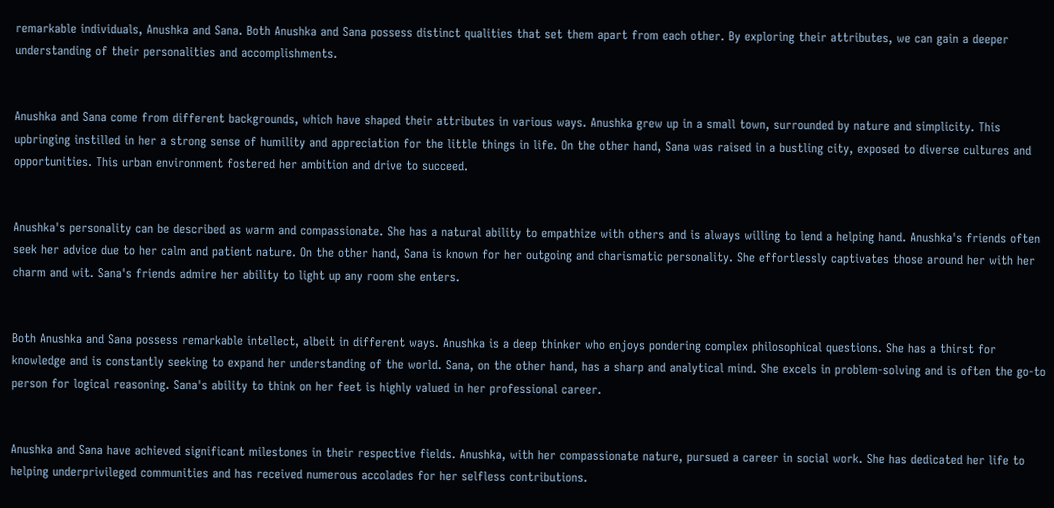remarkable individuals, Anushka and Sana. Both Anushka and Sana possess distinct qualities that set them apart from each other. By exploring their attributes, we can gain a deeper understanding of their personalities and accomplishments.


Anushka and Sana come from different backgrounds, which have shaped their attributes in various ways. Anushka grew up in a small town, surrounded by nature and simplicity. This upbringing instilled in her a strong sense of humility and appreciation for the little things in life. On the other hand, Sana was raised in a bustling city, exposed to diverse cultures and opportunities. This urban environment fostered her ambition and drive to succeed.


Anushka's personality can be described as warm and compassionate. She has a natural ability to empathize with others and is always willing to lend a helping hand. Anushka's friends often seek her advice due to her calm and patient nature. On the other hand, Sana is known for her outgoing and charismatic personality. She effortlessly captivates those around her with her charm and wit. Sana's friends admire her ability to light up any room she enters.


Both Anushka and Sana possess remarkable intellect, albeit in different ways. Anushka is a deep thinker who enjoys pondering complex philosophical questions. She has a thirst for knowledge and is constantly seeking to expand her understanding of the world. Sana, on the other hand, has a sharp and analytical mind. She excels in problem-solving and is often the go-to person for logical reasoning. Sana's ability to think on her feet is highly valued in her professional career.


Anushka and Sana have achieved significant milestones in their respective fields. Anushka, with her compassionate nature, pursued a career in social work. She has dedicated her life to helping underprivileged communities and has received numerous accolades for her selfless contributions.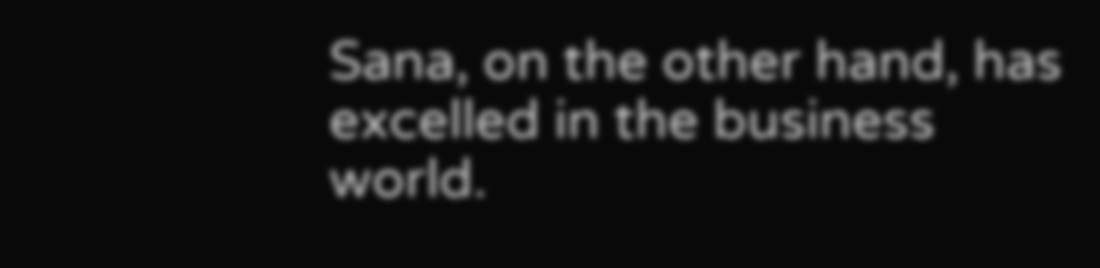Sana, on the other hand, has excelled in the business world.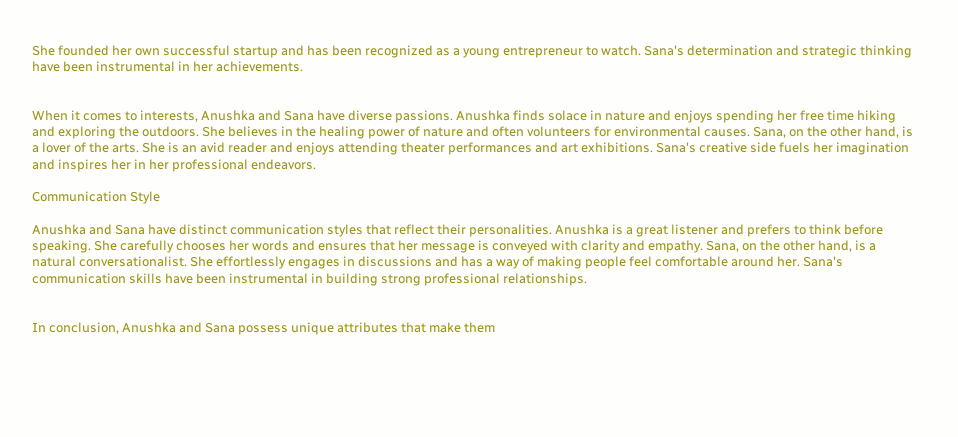She founded her own successful startup and has been recognized as a young entrepreneur to watch. Sana's determination and strategic thinking have been instrumental in her achievements.


When it comes to interests, Anushka and Sana have diverse passions. Anushka finds solace in nature and enjoys spending her free time hiking and exploring the outdoors. She believes in the healing power of nature and often volunteers for environmental causes. Sana, on the other hand, is a lover of the arts. She is an avid reader and enjoys attending theater performances and art exhibitions. Sana's creative side fuels her imagination and inspires her in her professional endeavors.

Communication Style

Anushka and Sana have distinct communication styles that reflect their personalities. Anushka is a great listener and prefers to think before speaking. She carefully chooses her words and ensures that her message is conveyed with clarity and empathy. Sana, on the other hand, is a natural conversationalist. She effortlessly engages in discussions and has a way of making people feel comfortable around her. Sana's communication skills have been instrumental in building strong professional relationships.


In conclusion, Anushka and Sana possess unique attributes that make them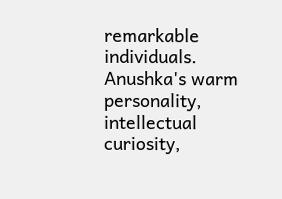remarkable individuals. Anushka's warm personality, intellectual curiosity,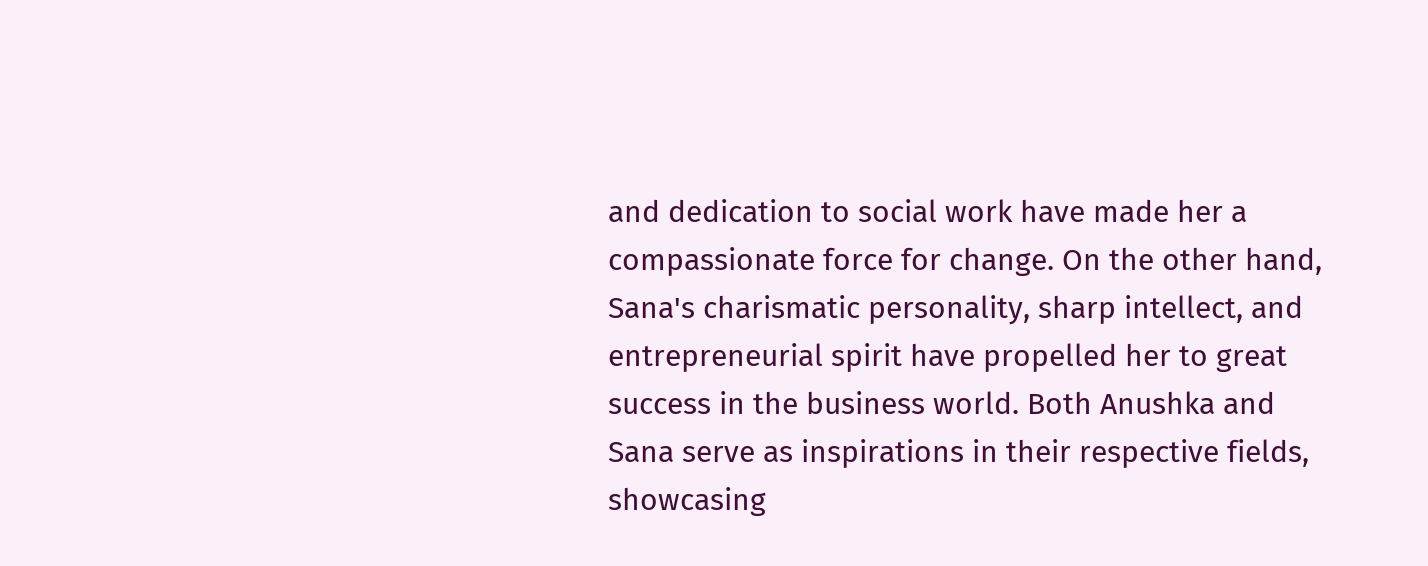and dedication to social work have made her a compassionate force for change. On the other hand, Sana's charismatic personality, sharp intellect, and entrepreneurial spirit have propelled her to great success in the business world. Both Anushka and Sana serve as inspirations in their respective fields, showcasing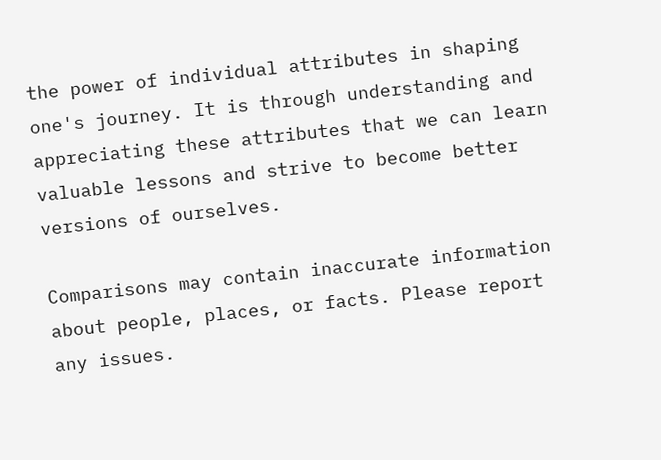the power of individual attributes in shaping one's journey. It is through understanding and appreciating these attributes that we can learn valuable lessons and strive to become better versions of ourselves.

Comparisons may contain inaccurate information about people, places, or facts. Please report any issues.